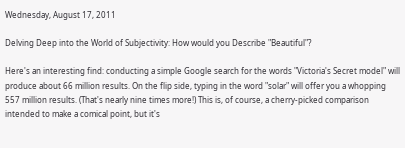Wednesday, August 17, 2011

Delving Deep into the World of Subjectivity: How would you Describe "Beautiful"?

Here's an interesting find: conducting a simple Google search for the words "Victoria's Secret model" will produce about 66 million results. On the flip side, typing in the word "solar" will offer you a whopping 557 million results. (That's nearly nine times more!) This is, of course, a cherry-picked comparison intended to make a comical point, but it's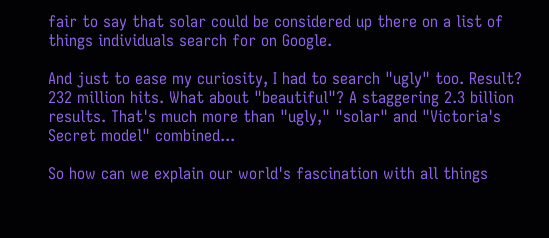fair to say that solar could be considered up there on a list of things individuals search for on Google.

And just to ease my curiosity, I had to search "ugly" too. Result? 232 million hits. What about "beautiful"? A staggering 2.3 billion results. That's much more than "ugly," "solar" and "Victoria's Secret model" combined...

So how can we explain our world's fascination with all things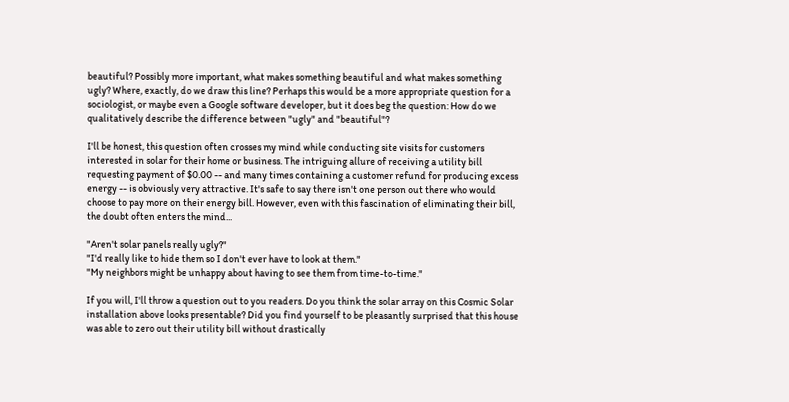beautiful? Possibly more important, what makes something beautiful and what makes something ugly? Where, exactly, do we draw this line? Perhaps this would be a more appropriate question for a sociologist, or maybe even a Google software developer, but it does beg the question: How do we qualitatively describe the difference between "ugly" and "beautiful"?

I'll be honest, this question often crosses my mind while conducting site visits for customers interested in solar for their home or business. The intriguing allure of receiving a utility bill requesting payment of $0.00 -- and many times containing a customer refund for producing excess energy -- is obviously very attractive. It's safe to say there isn't one person out there who would choose to pay more on their energy bill. However, even with this fascination of eliminating their bill, the doubt often enters the mind...

"Aren't solar panels really ugly?"
"I'd really like to hide them so I don't ever have to look at them."
"My neighbors might be unhappy about having to see them from time-to-time."

If you will, I'll throw a question out to you readers. Do you think the solar array on this Cosmic Solar installation above looks presentable? Did you find yourself to be pleasantly surprised that this house was able to zero out their utility bill without drastically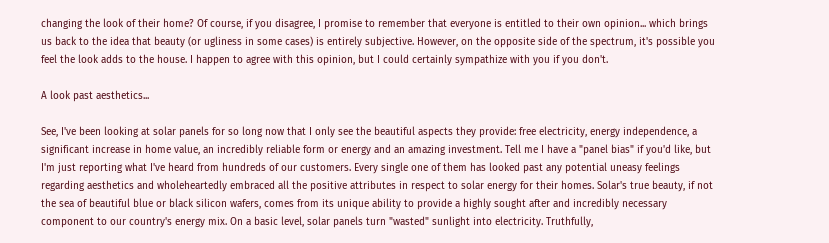changing the look of their home? Of course, if you disagree, I promise to remember that everyone is entitled to their own opinion... which brings us back to the idea that beauty (or ugliness in some cases) is entirely subjective. However, on the opposite side of the spectrum, it's possible you feel the look adds to the house. I happen to agree with this opinion, but I could certainly sympathize with you if you don't.

A look past aesthetics...

See, I've been looking at solar panels for so long now that I only see the beautiful aspects they provide: free electricity, energy independence, a significant increase in home value, an incredibly reliable form or energy and an amazing investment. Tell me I have a "panel bias" if you'd like, but I'm just reporting what I've heard from hundreds of our customers. Every single one of them has looked past any potential uneasy feelings regarding aesthetics and wholeheartedly embraced all the positive attributes in respect to solar energy for their homes. Solar's true beauty, if not the sea of beautiful blue or black silicon wafers, comes from its unique ability to provide a highly sought after and incredibly necessary component to our country's energy mix. On a basic level, solar panels turn "wasted" sunlight into electricity. Truthfully,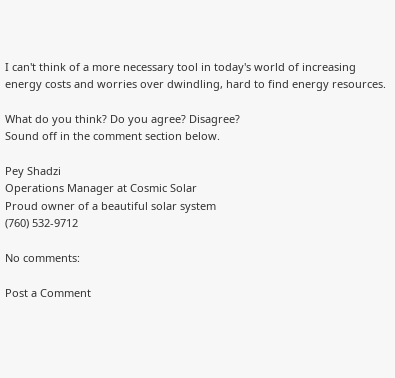I can't think of a more necessary tool in today's world of increasing energy costs and worries over dwindling, hard to find energy resources.

What do you think? Do you agree? Disagree?
Sound off in the comment section below.

Pey Shadzi
Operations Manager at Cosmic Solar
Proud owner of a beautiful solar system
(760) 532-9712

No comments:

Post a Comment